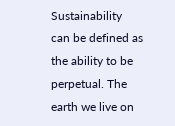Sustainability can be defined as the ability to be perpetual. The earth we live on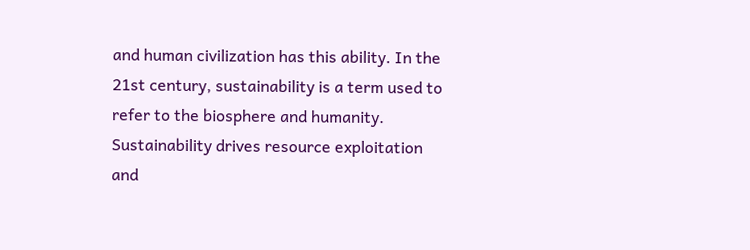and human civilization has this ability. In the 21st century, sustainability is a term used to refer to the biosphere and humanity. Sustainability drives resource exploitation and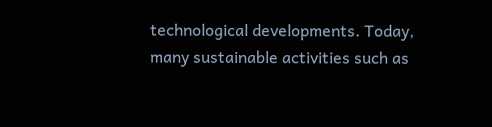technological developments. Today, many sustainable activities such as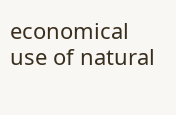economical use of natural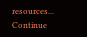resources... Continue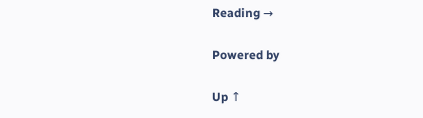Reading →

Powered by

Up ↑